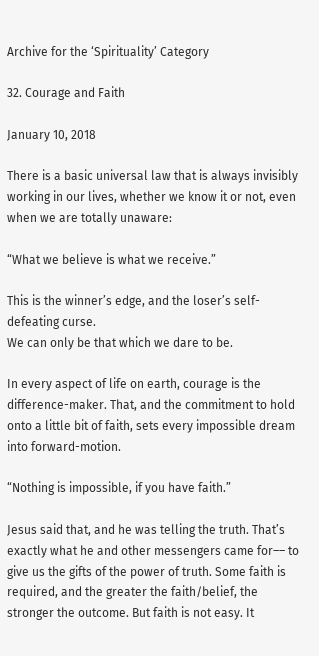Archive for the ‘Spirituality’ Category

32. Courage and Faith

January 10, 2018

There is a basic universal law that is always invisibly working in our lives, whether we know it or not, even when we are totally unaware:

“What we believe is what we receive.”

This is the winner’s edge, and the loser’s self-defeating curse.
We can only be that which we dare to be.

In every aspect of life on earth, courage is the difference-maker. That, and the commitment to hold onto a little bit of faith, sets every impossible dream into forward-motion.

“Nothing is impossible, if you have faith.”

Jesus said that, and he was telling the truth. That’s exactly what he and other messengers came for–– to give us the gifts of the power of truth. Some faith is required, and the greater the faith/belief, the stronger the outcome. But faith is not easy. It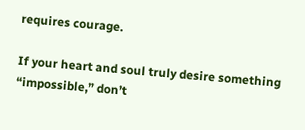requires courage.

If your heart and soul truly desire something “impossible,” don’t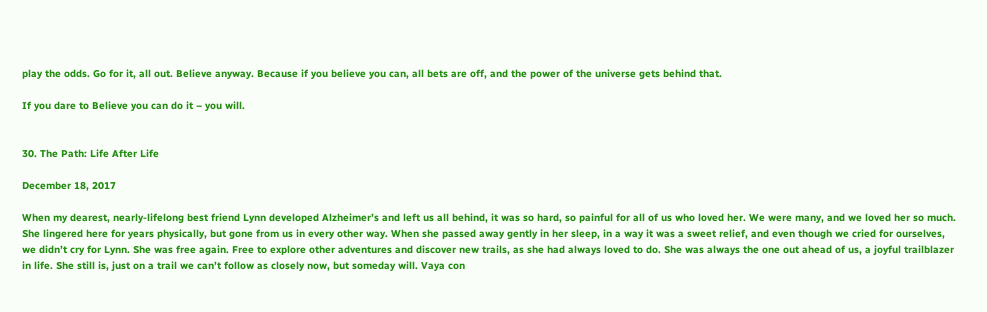play the odds. Go for it, all out. Believe anyway. Because if you believe you can, all bets are off, and the power of the universe gets behind that.

If you dare to Believe you can do it – you will.


30. The Path: Life After Life

December 18, 2017

When my dearest, nearly-lifelong best friend Lynn developed Alzheimer’s and left us all behind, it was so hard, so painful for all of us who loved her. We were many, and we loved her so much. She lingered here for years physically, but gone from us in every other way. When she passed away gently in her sleep, in a way it was a sweet relief, and even though we cried for ourselves, we didn’t cry for Lynn. She was free again. Free to explore other adventures and discover new trails, as she had always loved to do. She was always the one out ahead of us, a joyful trailblazer in life. She still is, just on a trail we can’t follow as closely now, but someday will. Vaya con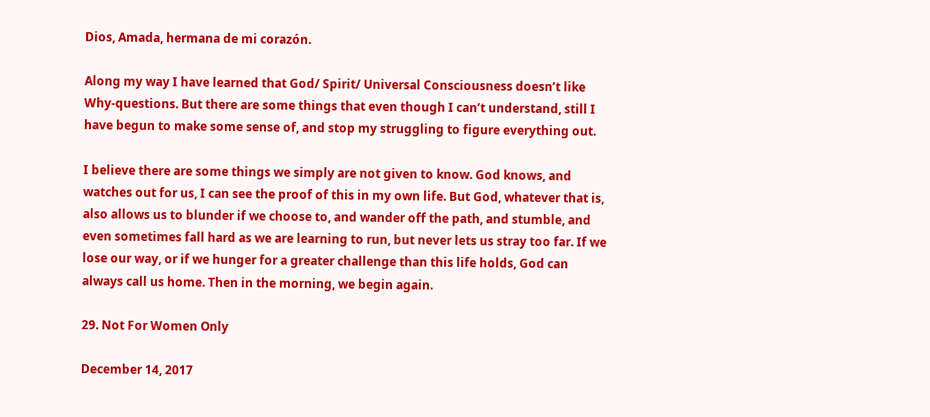Dios, Amada, hermana de mi corazón.

Along my way I have learned that God/ Spirit/ Universal Consciousness doesn’t like Why-questions. But there are some things that even though I can’t understand, still I have begun to make some sense of, and stop my struggling to figure everything out.

I believe there are some things we simply are not given to know. God knows, and watches out for us, I can see the proof of this in my own life. But God, whatever that is, also allows us to blunder if we choose to, and wander off the path, and stumble, and even sometimes fall hard as we are learning to run, but never lets us stray too far. If we lose our way, or if we hunger for a greater challenge than this life holds, God can always call us home. Then in the morning, we begin again.

29. Not For Women Only

December 14, 2017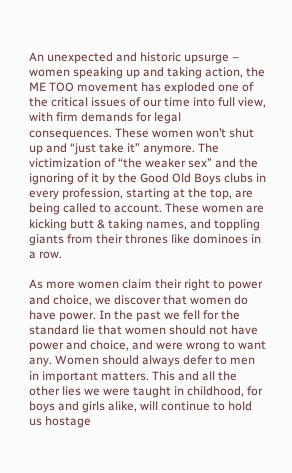An unexpected and historic upsurge – women speaking up and taking action, the ME TOO movement has exploded one of the critical issues of our time into full view, with firm demands for legal consequences. These women won’t shut up and “just take it” anymore. The victimization of “the weaker sex” and the ignoring of it by the Good Old Boys clubs in every profession, starting at the top, are being called to account. These women are kicking butt & taking names, and toppling giants from their thrones like dominoes in a row.

As more women claim their right to power and choice, we discover that women do have power. In the past we fell for the standard lie that women should not have power and choice, and were wrong to want any. Women should always defer to men in important matters. This and all the other lies we were taught in childhood, for boys and girls alike, will continue to hold us hostage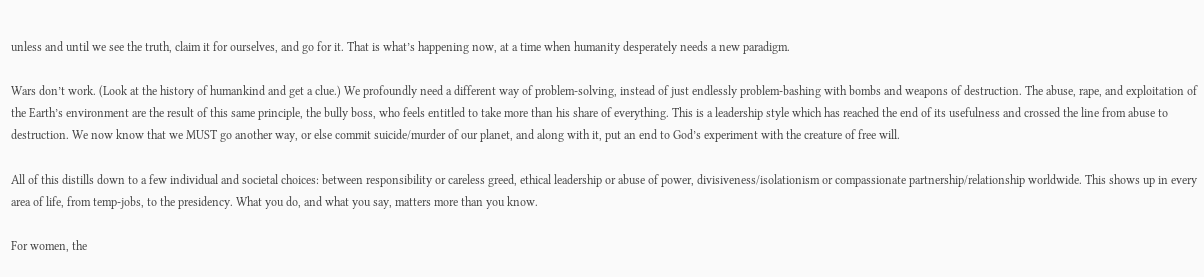unless and until we see the truth, claim it for ourselves, and go for it. That is what’s happening now, at a time when humanity desperately needs a new paradigm.

Wars don’t work. (Look at the history of humankind and get a clue.) We profoundly need a different way of problem-solving, instead of just endlessly problem-bashing with bombs and weapons of destruction. The abuse, rape, and exploitation of the Earth’s environment are the result of this same principle, the bully boss, who feels entitled to take more than his share of everything. This is a leadership style which has reached the end of its usefulness and crossed the line from abuse to destruction. We now know that we MUST go another way, or else commit suicide/murder of our planet, and along with it, put an end to God’s experiment with the creature of free will.

All of this distills down to a few individual and societal choices: between responsibility or careless greed, ethical leadership or abuse of power, divisiveness/isolationism or compassionate partnership/relationship worldwide. This shows up in every area of life, from temp-jobs, to the presidency. What you do, and what you say, matters more than you know.

For women, the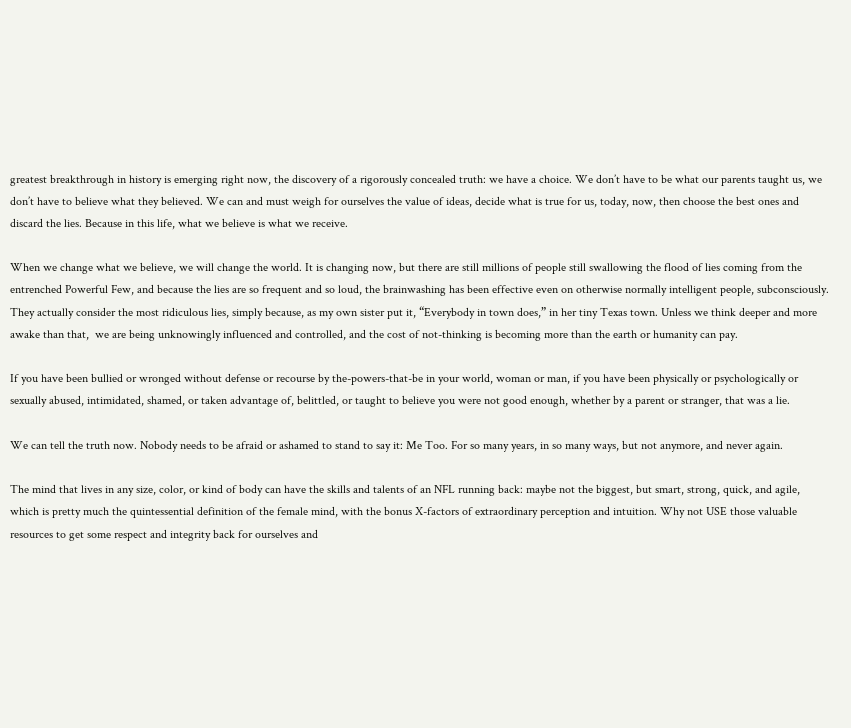greatest breakthrough in history is emerging right now, the discovery of a rigorously concealed truth: we have a choice. We don’t have to be what our parents taught us, we don’t have to believe what they believed. We can and must weigh for ourselves the value of ideas, decide what is true for us, today, now, then choose the best ones and discard the lies. Because in this life, what we believe is what we receive.

When we change what we believe, we will change the world. It is changing now, but there are still millions of people still swallowing the flood of lies coming from the entrenched Powerful Few, and because the lies are so frequent and so loud, the brainwashing has been effective even on otherwise normally intelligent people, subconsciously. They actually consider the most ridiculous lies, simply because, as my own sister put it, “Everybody in town does,” in her tiny Texas town. Unless we think deeper and more awake than that,  we are being unknowingly influenced and controlled, and the cost of not-thinking is becoming more than the earth or humanity can pay.

If you have been bullied or wronged without defense or recourse by the-powers-that-be in your world, woman or man, if you have been physically or psychologically or sexually abused, intimidated, shamed, or taken advantage of, belittled, or taught to believe you were not good enough, whether by a parent or stranger, that was a lie.

We can tell the truth now. Nobody needs to be afraid or ashamed to stand to say it: Me Too. For so many years, in so many ways, but not anymore, and never again.

The mind that lives in any size, color, or kind of body can have the skills and talents of an NFL running back: maybe not the biggest, but smart, strong, quick, and agile, which is pretty much the quintessential definition of the female mind, with the bonus X-factors of extraordinary perception and intuition. Why not USE those valuable resources to get some respect and integrity back for ourselves and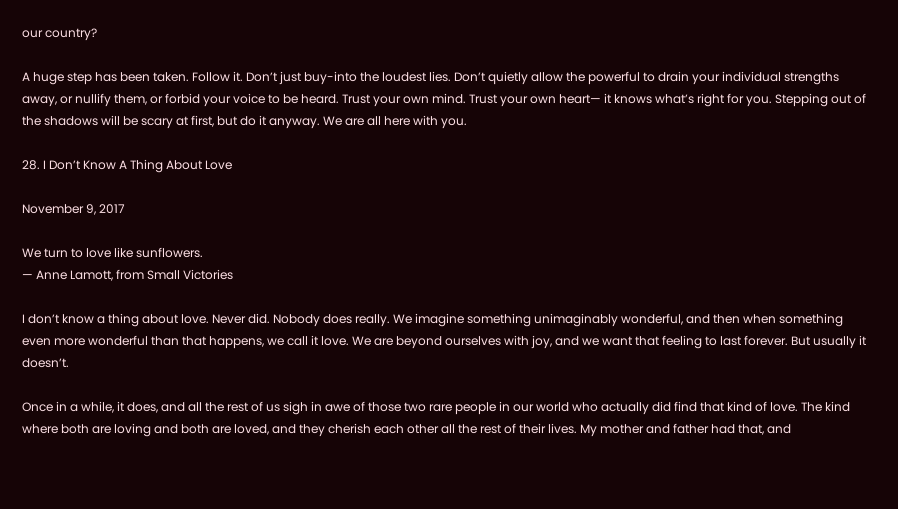our country?

A huge step has been taken. Follow it. Don’t just buy-into the loudest lies. Don’t quietly allow the powerful to drain your individual strengths away, or nullify them, or forbid your voice to be heard. Trust your own mind. Trust your own heart— it knows what’s right for you. Stepping out of the shadows will be scary at first, but do it anyway. We are all here with you.

28. I Don’t Know A Thing About Love

November 9, 2017

We turn to love like sunflowers.
— Anne Lamott, from Small Victories

I don’t know a thing about love. Never did. Nobody does really. We imagine something unimaginably wonderful, and then when something even more wonderful than that happens, we call it love. We are beyond ourselves with joy, and we want that feeling to last forever. But usually it doesn’t.

Once in a while, it does, and all the rest of us sigh in awe of those two rare people in our world who actually did find that kind of love. The kind where both are loving and both are loved, and they cherish each other all the rest of their lives. My mother and father had that, and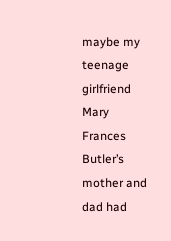maybe my teenage girlfriend Mary Frances Butler’s mother and dad had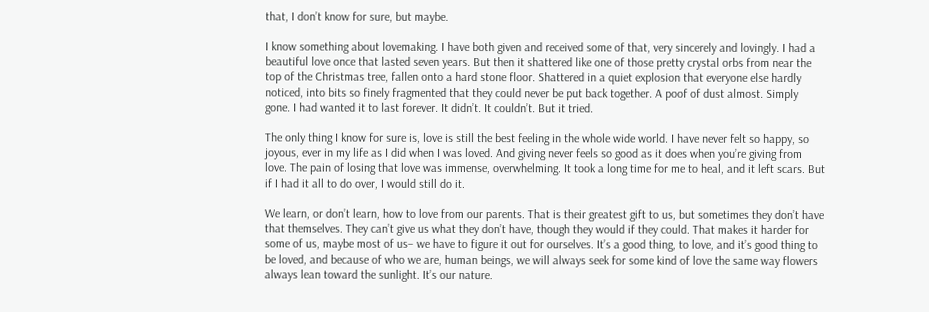that, I don’t know for sure, but maybe.

I know something about lovemaking. I have both given and received some of that, very sincerely and lovingly. I had a beautiful love once that lasted seven years. But then it shattered like one of those pretty crystal orbs from near the top of the Christmas tree, fallen onto a hard stone floor. Shattered in a quiet explosion that everyone else hardly noticed, into bits so finely fragmented that they could never be put back together. A poof of dust almost. Simply gone. I had wanted it to last forever. It didn’t. It couldn’t. But it tried.

The only thing I know for sure is, love is still the best feeling in the whole wide world. I have never felt so happy, so joyous, ever in my life as I did when I was loved. And giving never feels so good as it does when you’re giving from love. The pain of losing that love was immense, overwhelming. It took a long time for me to heal, and it left scars. But if I had it all to do over, I would still do it.

We learn, or don’t learn, how to love from our parents. That is their greatest gift to us, but sometimes they don’t have that themselves. They can’t give us what they don’t have, though they would if they could. That makes it harder for some of us, maybe most of us– we have to figure it out for ourselves. It’s a good thing, to love, and it’s good thing to be loved, and because of who we are, human beings, we will always seek for some kind of love the same way flowers always lean toward the sunlight. It’s our nature.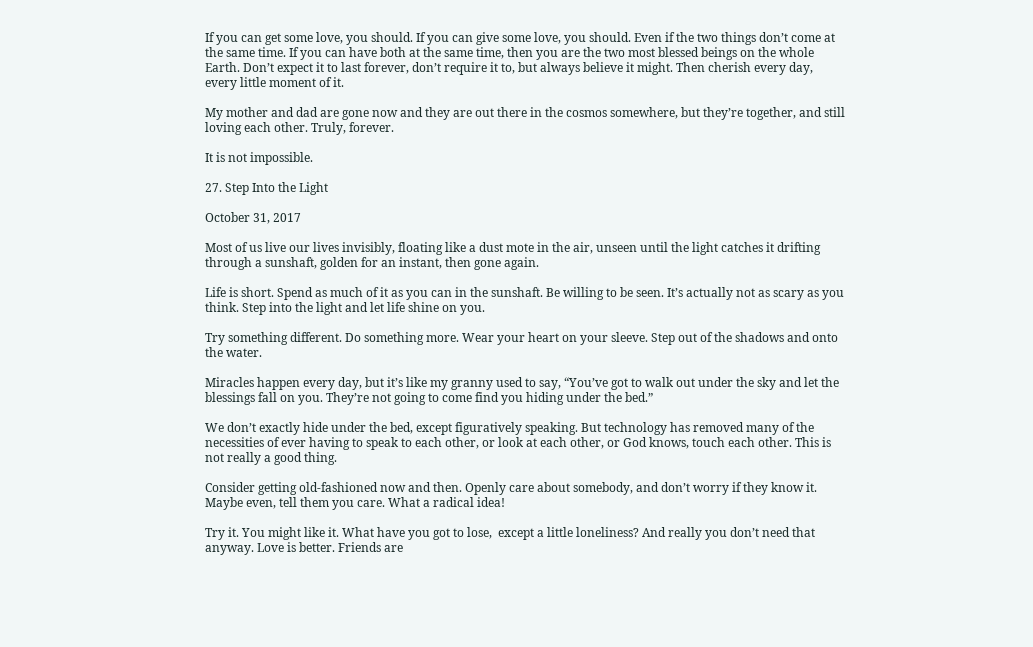If you can get some love, you should. If you can give some love, you should. Even if the two things don’t come at the same time. If you can have both at the same time, then you are the two most blessed beings on the whole Earth. Don’t expect it to last forever, don’t require it to, but always believe it might. Then cherish every day, every little moment of it.

My mother and dad are gone now and they are out there in the cosmos somewhere, but they’re together, and still loving each other. Truly, forever.

It is not impossible.

27. Step Into the Light

October 31, 2017

Most of us live our lives invisibly, floating like a dust mote in the air, unseen until the light catches it drifting through a sunshaft, golden for an instant, then gone again.

Life is short. Spend as much of it as you can in the sunshaft. Be willing to be seen. It’s actually not as scary as you think. Step into the light and let life shine on you.

Try something different. Do something more. Wear your heart on your sleeve. Step out of the shadows and onto the water.

Miracles happen every day, but it’s like my granny used to say, “You’ve got to walk out under the sky and let the blessings fall on you. They’re not going to come find you hiding under the bed.”

We don’t exactly hide under the bed, except figuratively speaking. But technology has removed many of the necessities of ever having to speak to each other, or look at each other, or God knows, touch each other. This is not really a good thing.

Consider getting old-fashioned now and then. Openly care about somebody, and don’t worry if they know it. Maybe even, tell them you care. What a radical idea!

Try it. You might like it. What have you got to lose,  except a little loneliness? And really you don’t need that anyway. Love is better. Friends are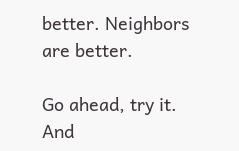better. Neighbors are better.

Go ahead, try it. And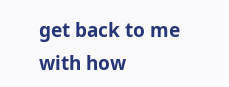get back to me with how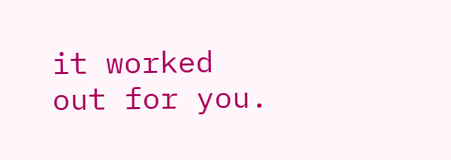it worked out for you.